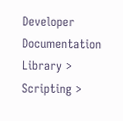Developer Documentation Library > Scripting >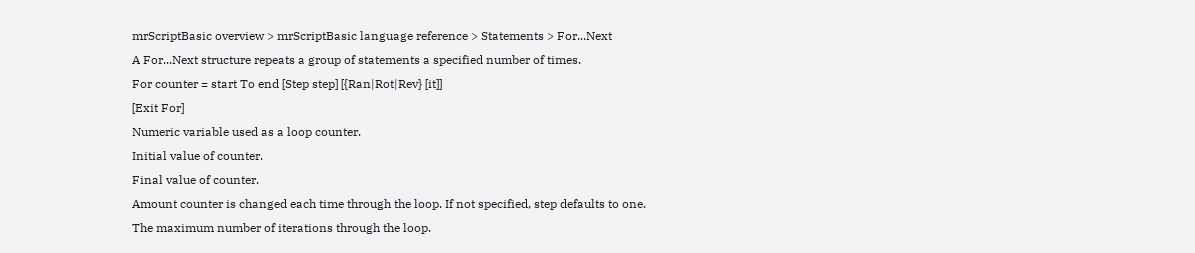mrScriptBasic overview > mrScriptBasic language reference > Statements > For...Next
A For...Next structure repeats a group of statements a specified number of times.
For counter = start To end [Step step] [{Ran|Rot|Rev} [it]]
[Exit For]
Numeric variable used as a loop counter.
Initial value of counter.
Final value of counter.
Amount counter is changed each time through the loop. If not specified, step defaults to one.
The maximum number of iterations through the loop.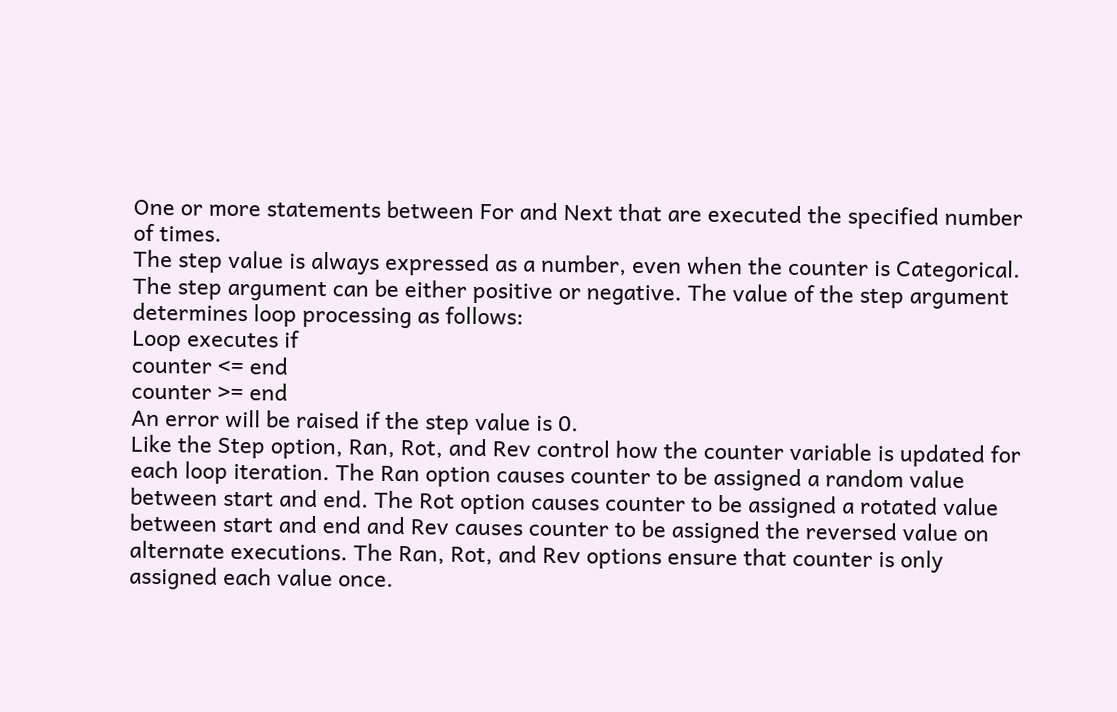One or more statements between For and Next that are executed the specified number of times.
The step value is always expressed as a number, even when the counter is Categorical. The step argument can be either positive or negative. The value of the step argument determines loop processing as follows:
Loop executes if
counter <= end
counter >= end
An error will be raised if the step value is 0.
Like the Step option, Ran, Rot, and Rev control how the counter variable is updated for each loop iteration. The Ran option causes counter to be assigned a random value between start and end. The Rot option causes counter to be assigned a rotated value between start and end and Rev causes counter to be assigned the reversed value on alternate executions. The Ran, Rot, and Rev options ensure that counter is only assigned each value once.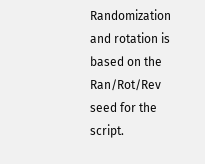Randomization and rotation is based on the Ran/Rot/Rev seed for the script.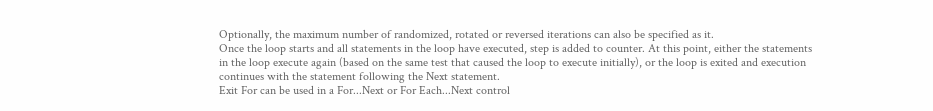Optionally, the maximum number of randomized, rotated or reversed iterations can also be specified as it.
Once the loop starts and all statements in the loop have executed, step is added to counter. At this point, either the statements in the loop execute again (based on the same test that caused the loop to execute initially), or the loop is exited and execution continues with the statement following the Next statement.
Exit For can be used in a For...Next or For Each...Next control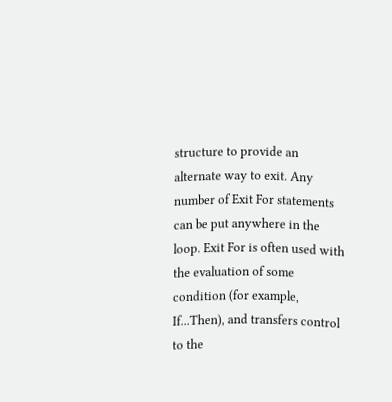structure to provide an alternate way to exit. Any number of Exit For statements can be put anywhere in the loop. Exit For is often used with the evaluation of some condition (for example, If...Then), and transfers control to the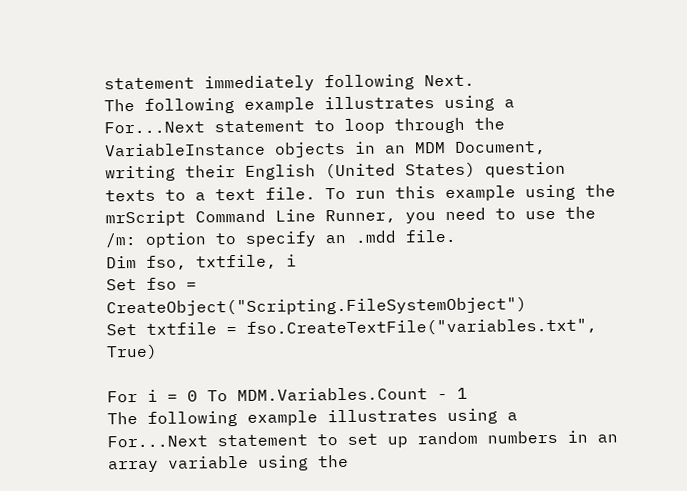statement immediately following Next.
The following example illustrates using a For...Next statement to loop through the VariableInstance objects in an MDM Document, writing their English (United States) question texts to a text file. To run this example using the mrScript Command Line Runner, you need to use the /m: option to specify an .mdd file.
Dim fso, txtfile, i
Set fso = CreateObject("Scripting.FileSystemObject")
Set txtfile = fso.CreateTextFile("variables.txt", True)

For i = 0 To MDM.Variables.Count - 1
The following example illustrates using a For...Next statement to set up random numbers in an array variable using the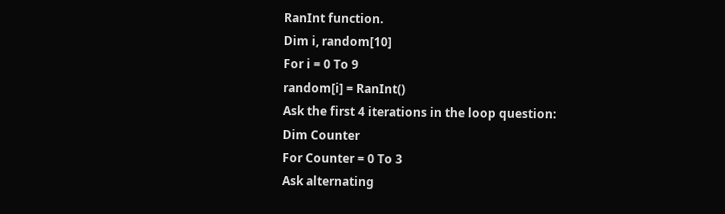RanInt function.
Dim i, random[10]
For i = 0 To 9
random[i] = RanInt()
Ask the first 4 iterations in the loop question:
Dim Counter
For Counter = 0 To 3
Ask alternating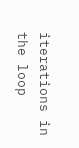iterations in the loop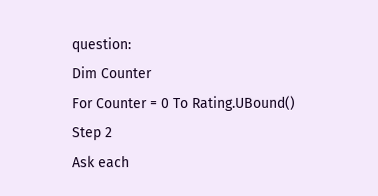question:
Dim Counter
For Counter = 0 To Rating.UBound() Step 2
Ask each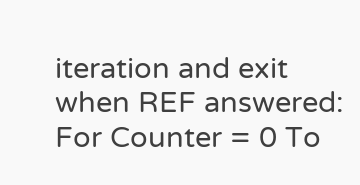iteration and exit when REF answered:
For Counter = 0 To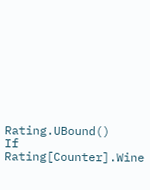Rating.UBound()
If Rating[Counter].Wine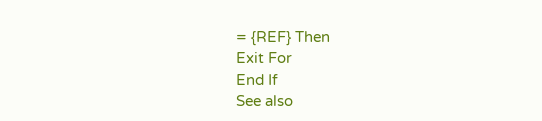= {REF} Then
Exit For
End If
See also